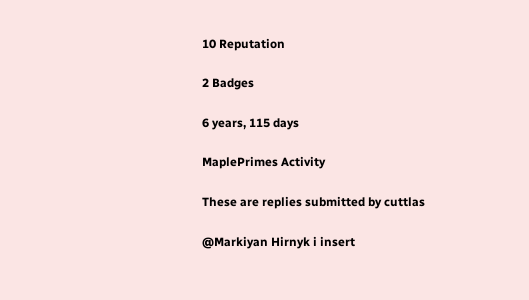10 Reputation

2 Badges

6 years, 115 days

MaplePrimes Activity

These are replies submitted by cuttlas

@Markiyan Hirnyk i insert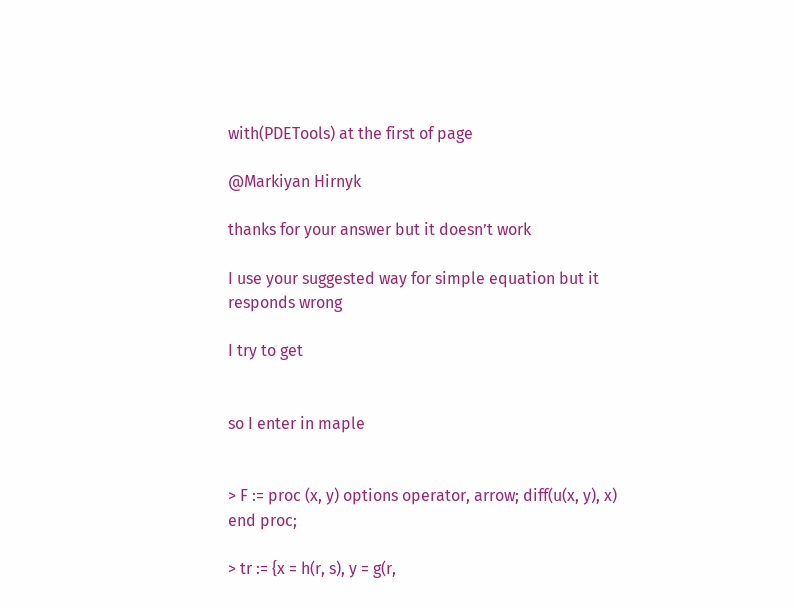with(PDETools) at the first of page

@Markiyan Hirnyk

thanks for your answer but it doesn’t work

I use your suggested way for simple equation but it responds wrong

I try to get


so I enter in maple


> F := proc (x, y) options operator, arrow; diff(u(x, y), x) end proc;

> tr := {x = h(r, s), y = g(r,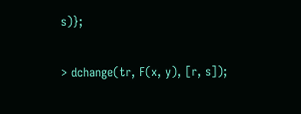s)};

> dchange(tr, F(x, y), [r, s]);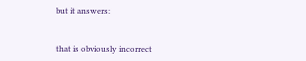but it answers:


that is obviously incorrect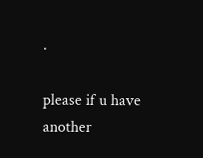.

please if u have another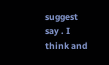suggest say . I think and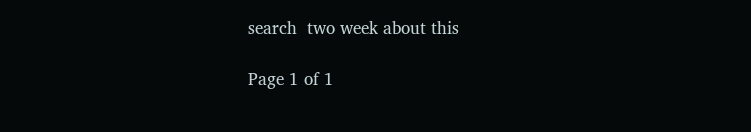search  two week about this

Page 1 of 1